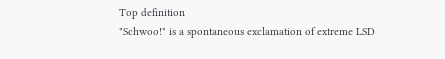Top definition
"Schwoo!" is a spontaneous exclamation of extreme LSD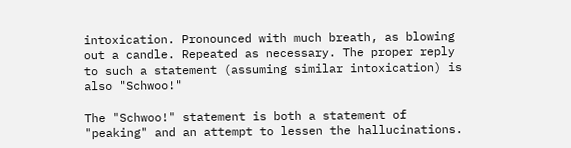intoxication. Pronounced with much breath, as blowing out a candle. Repeated as necessary. The proper reply to such a statement (assuming similar intoxication) is also "Schwoo!"

The "Schwoo!" statement is both a statement of "peaking" and an attempt to lessen the hallucinations.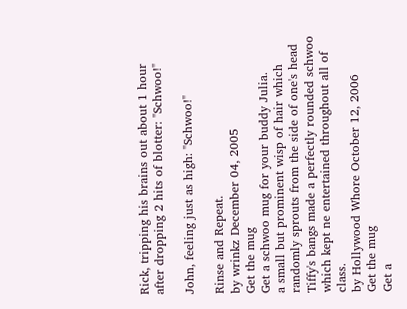Rick, tripping his brains out about 1 hour after dropping 2 hits of blotter: "Schwoo!"

John, feeling just as high: "Schwoo!"

Rinse and Repeat.
by wrinkz December 04, 2005
Get the mug
Get a schwoo mug for your buddy Julia.
a small but prominent wisp of hair which randomly sprouts from the side of one's head
Tiffy's bangs made a perfectly rounded schwoo which kept ne entertained throughout all of class.
by Hollywood Whore October 12, 2006
Get the mug
Get a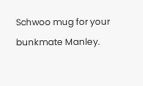Schwoo mug for your bunkmate Manley.